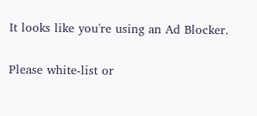It looks like you're using an Ad Blocker.

Please white-list or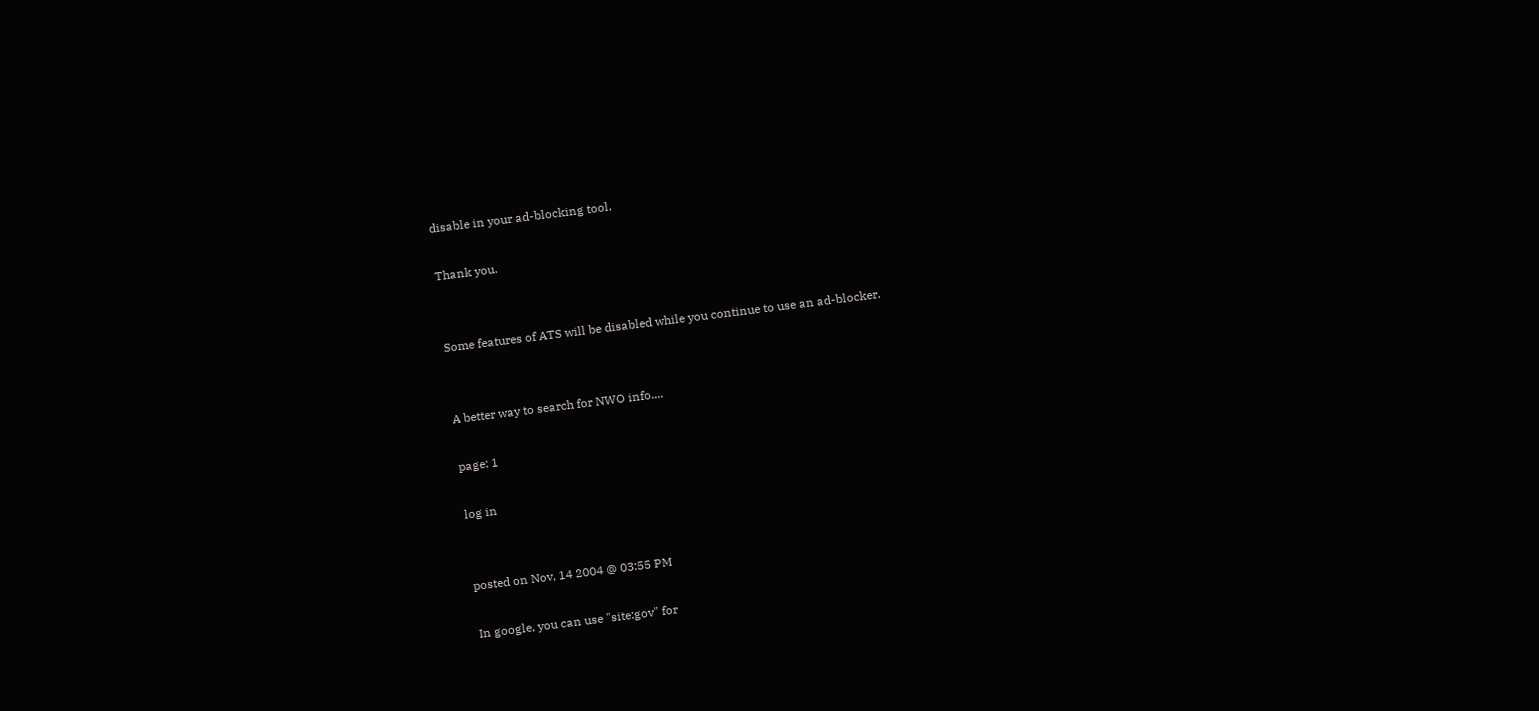disable in your ad-blocking tool.

Thank you.


Some features of ATS will be disabled while you continue to use an ad-blocker.


A better way to search for NWO info....

page: 1

log in


posted on Nov, 14 2004 @ 03:55 PM

In google, you can use "site:gov" for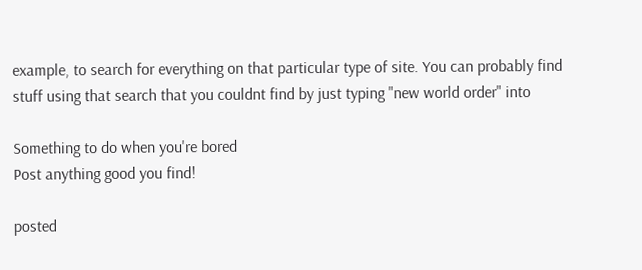example, to search for everything on that particular type of site. You can probably find stuff using that search that you couldnt find by just typing "new world order" into

Something to do when you're bored
Post anything good you find!

posted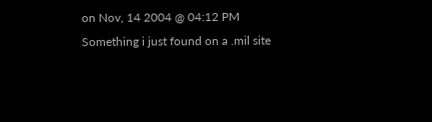on Nov, 14 2004 @ 04:12 PM
Something i just found on a .mil site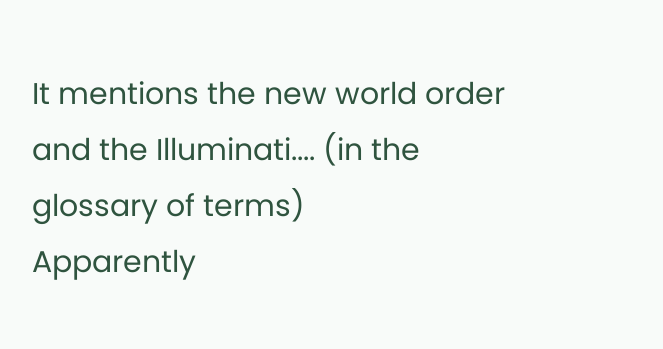It mentions the new world order and the Illuminati.... (in the glossary of terms)
Apparently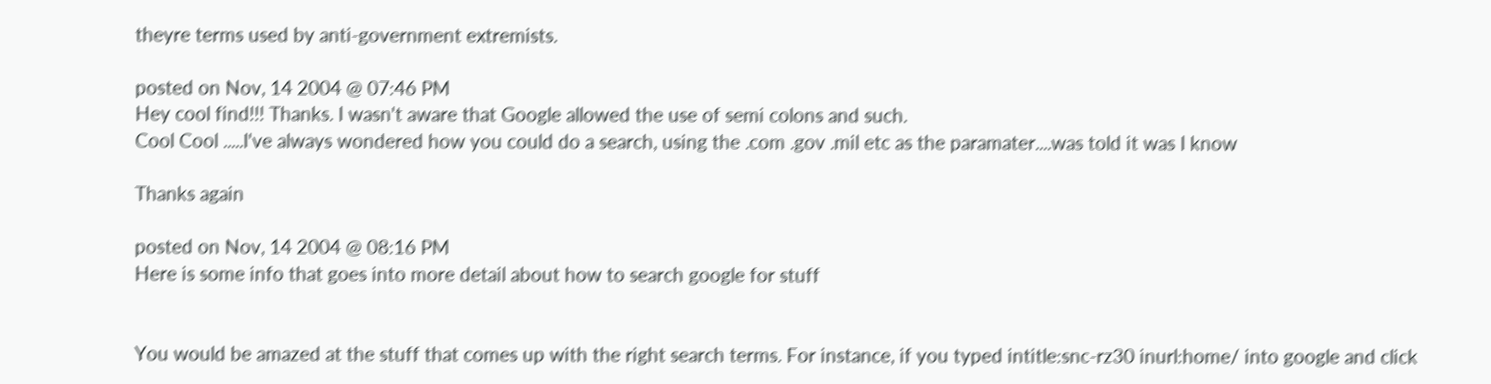theyre terms used by anti-government extremists.

posted on Nov, 14 2004 @ 07:46 PM
Hey cool find!!! Thanks. I wasn't aware that Google allowed the use of semi colons and such.
Cool Cool .....I've always wondered how you could do a search, using the .com .gov .mil etc as the paramater....was told it was I know

Thanks again

posted on Nov, 14 2004 @ 08:16 PM
Here is some info that goes into more detail about how to search google for stuff


You would be amazed at the stuff that comes up with the right search terms. For instance, if you typed intitle:snc-rz30 inurl:home/ into google and click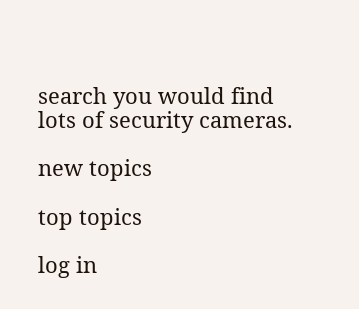search you would find lots of security cameras.

new topics

top topics

log in